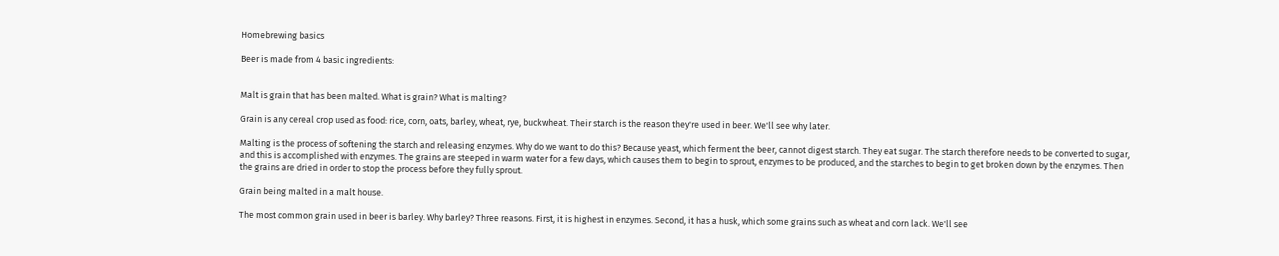Homebrewing basics

Beer is made from 4 basic ingredients:


Malt is grain that has been malted. What is grain? What is malting?

Grain is any cereal crop used as food: rice, corn, oats, barley, wheat, rye, buckwheat. Their starch is the reason they're used in beer. We'll see why later.

Malting is the process of softening the starch and releasing enzymes. Why do we want to do this? Because yeast, which ferment the beer, cannot digest starch. They eat sugar. The starch therefore needs to be converted to sugar, and this is accomplished with enzymes. The grains are steeped in warm water for a few days, which causes them to begin to sprout, enzymes to be produced, and the starches to begin to get broken down by the enzymes. Then the grains are dried in order to stop the process before they fully sprout.

Grain being malted in a malt house.

The most common grain used in beer is barley. Why barley? Three reasons. First, it is highest in enzymes. Second, it has a husk, which some grains such as wheat and corn lack. We'll see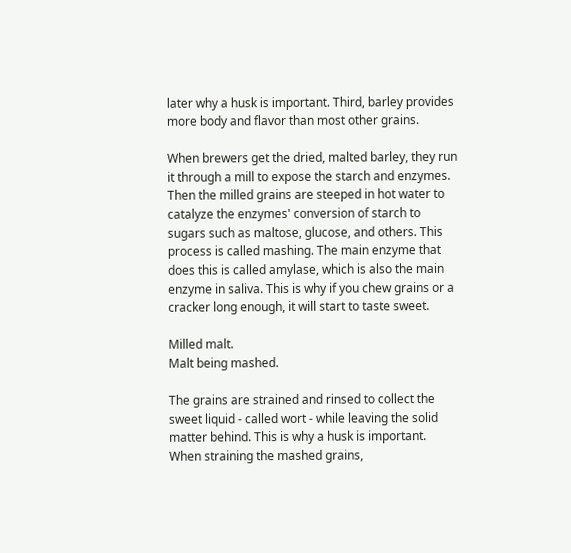later why a husk is important. Third, barley provides more body and flavor than most other grains.

When brewers get the dried, malted barley, they run it through a mill to expose the starch and enzymes. Then the milled grains are steeped in hot water to catalyze the enzymes' conversion of starch to sugars such as maltose, glucose, and others. This process is called mashing. The main enzyme that does this is called amylase, which is also the main enzyme in saliva. This is why if you chew grains or a cracker long enough, it will start to taste sweet.

Milled malt.
Malt being mashed.

The grains are strained and rinsed to collect the sweet liquid - called wort - while leaving the solid matter behind. This is why a husk is important. When straining the mashed grains,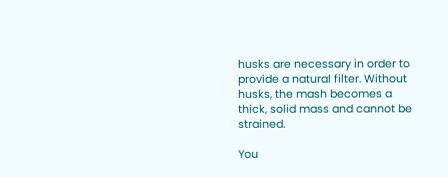husks are necessary in order to provide a natural filter. Without husks, the mash becomes a thick, solid mass and cannot be strained.

You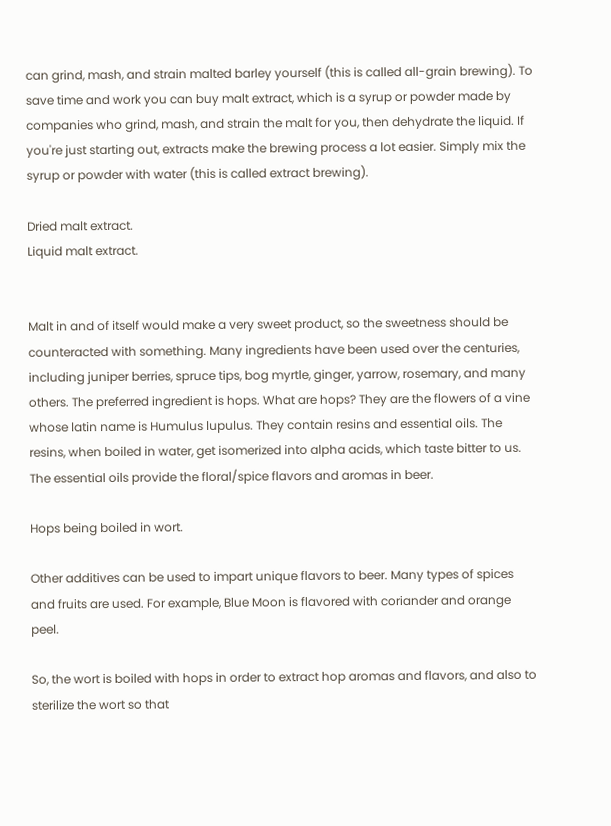can grind, mash, and strain malted barley yourself (this is called all-grain brewing). To save time and work you can buy malt extract, which is a syrup or powder made by companies who grind, mash, and strain the malt for you, then dehydrate the liquid. If you're just starting out, extracts make the brewing process a lot easier. Simply mix the syrup or powder with water (this is called extract brewing).

Dried malt extract.
Liquid malt extract.


Malt in and of itself would make a very sweet product, so the sweetness should be counteracted with something. Many ingredients have been used over the centuries, including juniper berries, spruce tips, bog myrtle, ginger, yarrow, rosemary, and many others. The preferred ingredient is hops. What are hops? They are the flowers of a vine whose latin name is Humulus lupulus. They contain resins and essential oils. The resins, when boiled in water, get isomerized into alpha acids, which taste bitter to us. The essential oils provide the floral/spice flavors and aromas in beer.

Hops being boiled in wort.

Other additives can be used to impart unique flavors to beer. Many types of spices and fruits are used. For example, Blue Moon is flavored with coriander and orange peel.

So, the wort is boiled with hops in order to extract hop aromas and flavors, and also to sterilize the wort so that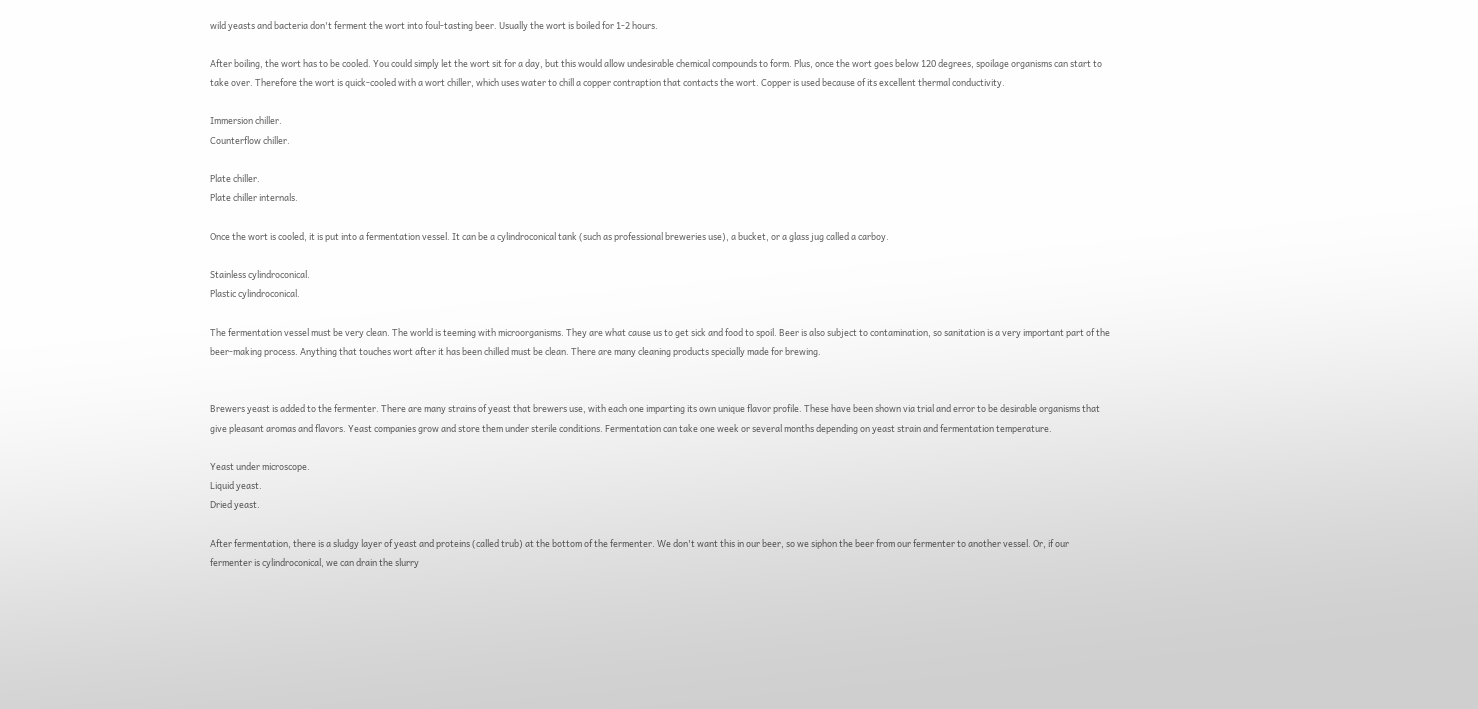wild yeasts and bacteria don't ferment the wort into foul-tasting beer. Usually the wort is boiled for 1-2 hours.

After boiling, the wort has to be cooled. You could simply let the wort sit for a day, but this would allow undesirable chemical compounds to form. Plus, once the wort goes below 120 degrees, spoilage organisms can start to take over. Therefore the wort is quick-cooled with a wort chiller, which uses water to chill a copper contraption that contacts the wort. Copper is used because of its excellent thermal conductivity.

Immersion chiller.
Counterflow chiller.

Plate chiller.
Plate chiller internals.

Once the wort is cooled, it is put into a fermentation vessel. It can be a cylindroconical tank (such as professional breweries use), a bucket, or a glass jug called a carboy.

Stainless cylindroconical.
Plastic cylindroconical.

The fermentation vessel must be very clean. The world is teeming with microorganisms. They are what cause us to get sick and food to spoil. Beer is also subject to contamination, so sanitation is a very important part of the beer-making process. Anything that touches wort after it has been chilled must be clean. There are many cleaning products specially made for brewing.


Brewers yeast is added to the fermenter. There are many strains of yeast that brewers use, with each one imparting its own unique flavor profile. These have been shown via trial and error to be desirable organisms that give pleasant aromas and flavors. Yeast companies grow and store them under sterile conditions. Fermentation can take one week or several months depending on yeast strain and fermentation temperature.

Yeast under microscope.
Liquid yeast.
Dried yeast.

After fermentation, there is a sludgy layer of yeast and proteins (called trub) at the bottom of the fermenter. We don't want this in our beer, so we siphon the beer from our fermenter to another vessel. Or, if our fermenter is cylindroconical, we can drain the slurry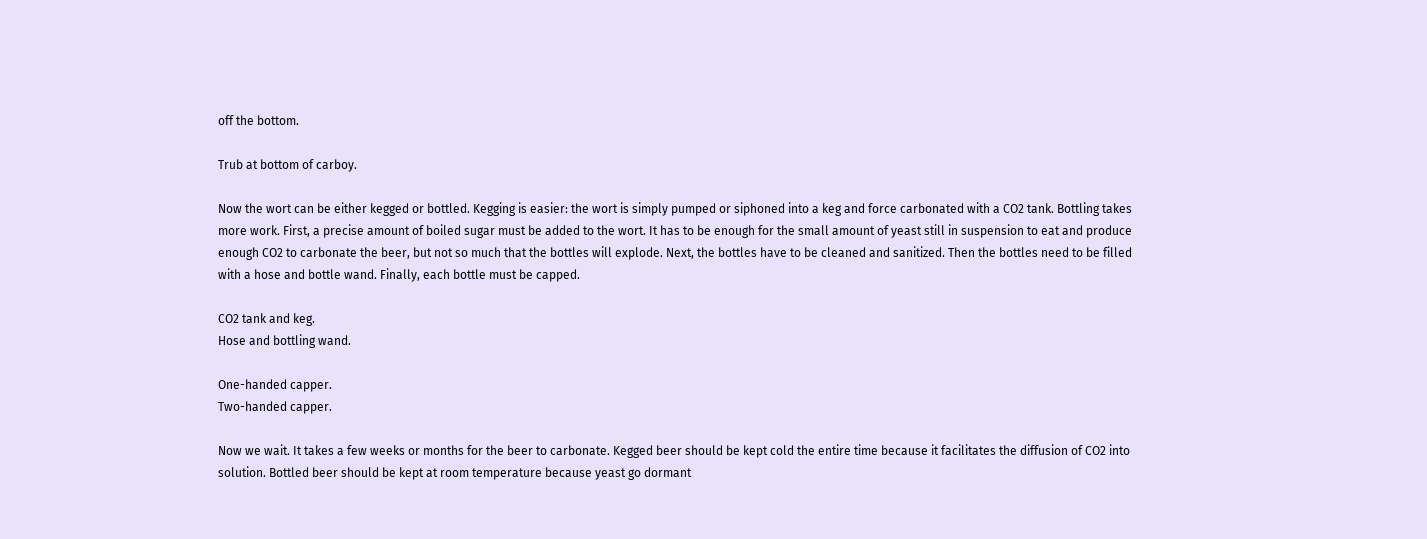off the bottom.

Trub at bottom of carboy.

Now the wort can be either kegged or bottled. Kegging is easier: the wort is simply pumped or siphoned into a keg and force carbonated with a CO2 tank. Bottling takes more work. First, a precise amount of boiled sugar must be added to the wort. It has to be enough for the small amount of yeast still in suspension to eat and produce enough CO2 to carbonate the beer, but not so much that the bottles will explode. Next, the bottles have to be cleaned and sanitized. Then the bottles need to be filled with a hose and bottle wand. Finally, each bottle must be capped.

CO2 tank and keg.
Hose and bottling wand.

One-handed capper.
Two-handed capper.

Now we wait. It takes a few weeks or months for the beer to carbonate. Kegged beer should be kept cold the entire time because it facilitates the diffusion of CO2 into solution. Bottled beer should be kept at room temperature because yeast go dormant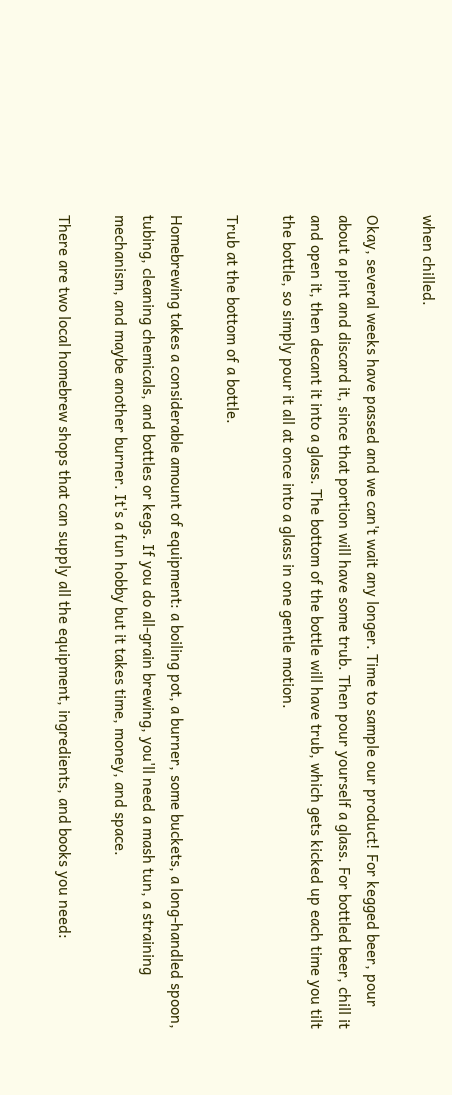when chilled.

Okay, several weeks have passed and we can't wait any longer. Time to sample our product! For kegged beer, pour about a pint and discard it, since that portion will have some trub. Then pour yourself a glass. For bottled beer, chill it and open it, then decant it into a glass. The bottom of the bottle will have trub, which gets kicked up each time you tilt the bottle, so simply pour it all at once into a glass in one gentle motion.

Trub at the bottom of a bottle.

Homebrewing takes a considerable amount of equipment: a boiling pot, a burner, some buckets, a long-handled spoon, tubing, cleaning chemicals, and bottles or kegs. If you do all-grain brewing, you'll need a mash tun, a straining mechanism, and maybe another burner. It's a fun hobby but it takes time, money, and space.

There are two local homebrew shops that can supply all the equipment, ingredients, and books you need: